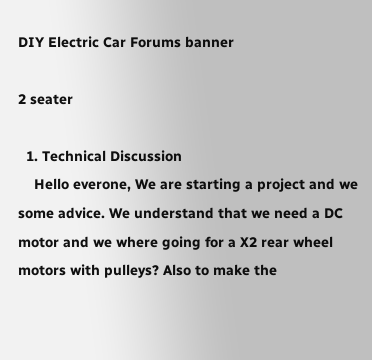DIY Electric Car Forums banner

2 seater

  1. Technical Discussion
    Hello everone, We are starting a project and we some advice. We understand that we need a DC motor and we where going for a X2 rear wheel motors with pulleys? Also to make the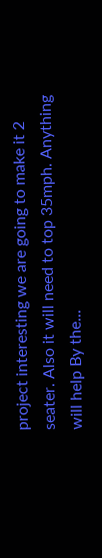project interesting we are going to make it 2 seater. Also it will need to top 35mph. Anything will help By the...